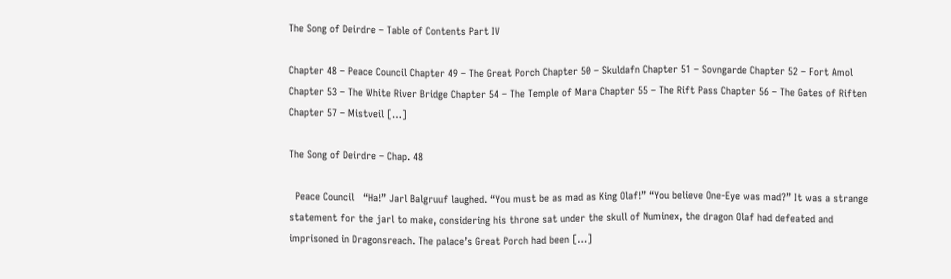The Song of Deirdre – Table of Contents Part IV

Chapter 48 – Peace Council Chapter 49 – The Great Porch Chapter 50 – Skuldafn Chapter 51 – Sovngarde Chapter 52 – Fort Amol Chapter 53 – The White River Bridge Chapter 54 – The Temple of Mara Chapter 55 – The Rift Pass Chapter 56 – The Gates of Riften Chapter 57 – Mistveil […]

The Song of Deirdre – Chap. 48

  Peace Council   “Ha!” Jarl Balgruuf laughed. “You must be as mad as King Olaf!” “You believe One-Eye was mad?” It was a strange statement for the jarl to make, considering his throne sat under the skull of Numinex, the dragon Olaf had defeated and imprisoned in Dragonsreach. The palace’s Great Porch had been […]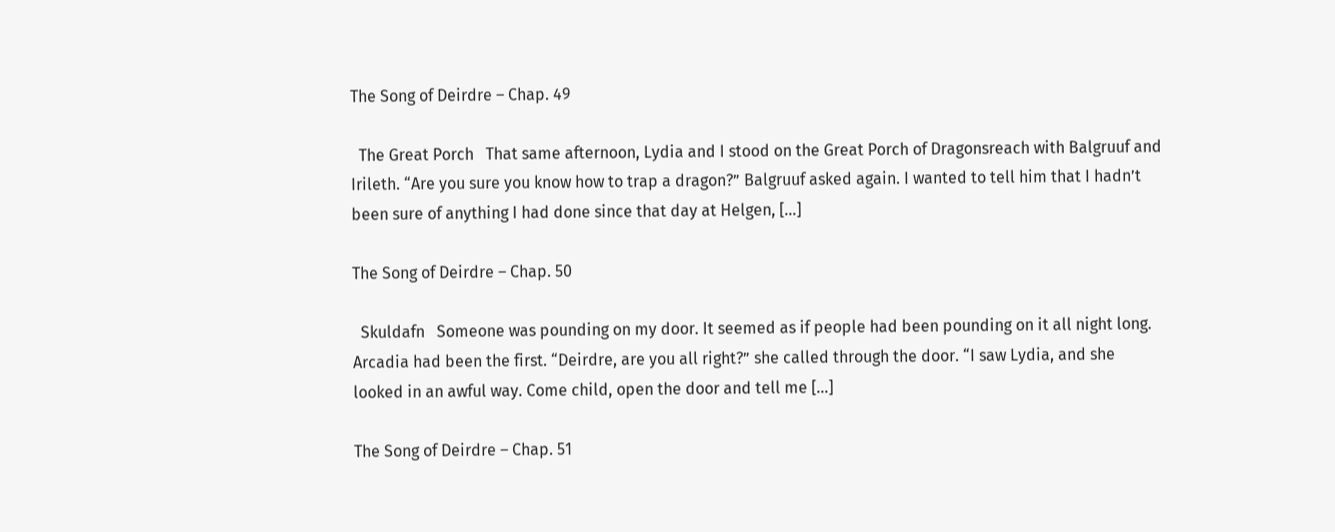The Song of Deirdre – Chap. 49

  The Great Porch   That same afternoon, Lydia and I stood on the Great Porch of Dragonsreach with Balgruuf and Irileth. “Are you sure you know how to trap a dragon?” Balgruuf asked again. I wanted to tell him that I hadn’t been sure of anything I had done since that day at Helgen, […]

The Song of Deirdre – Chap. 50

  Skuldafn   Someone was pounding on my door. It seemed as if people had been pounding on it all night long. Arcadia had been the first. “Deirdre, are you all right?” she called through the door. “I saw Lydia, and she looked in an awful way. Come child, open the door and tell me […]

The Song of Deirdre – Chap. 51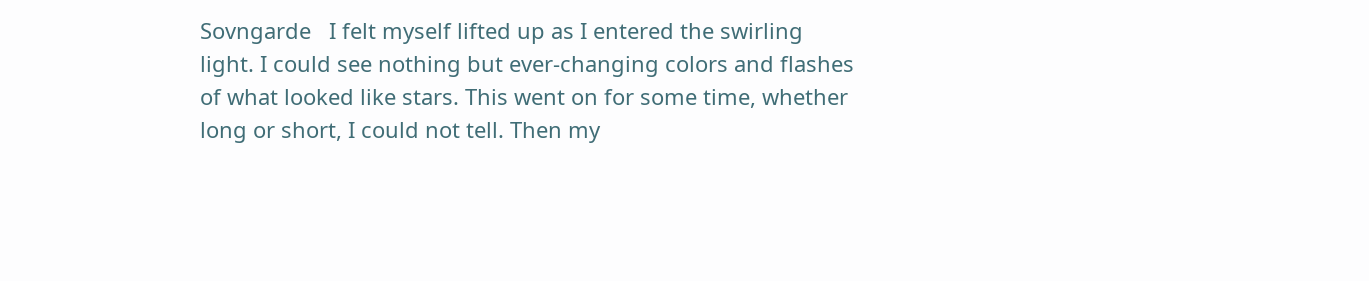Sovngarde   I felt myself lifted up as I entered the swirling light. I could see nothing but ever-changing colors and flashes of what looked like stars. This went on for some time, whether long or short, I could not tell. Then my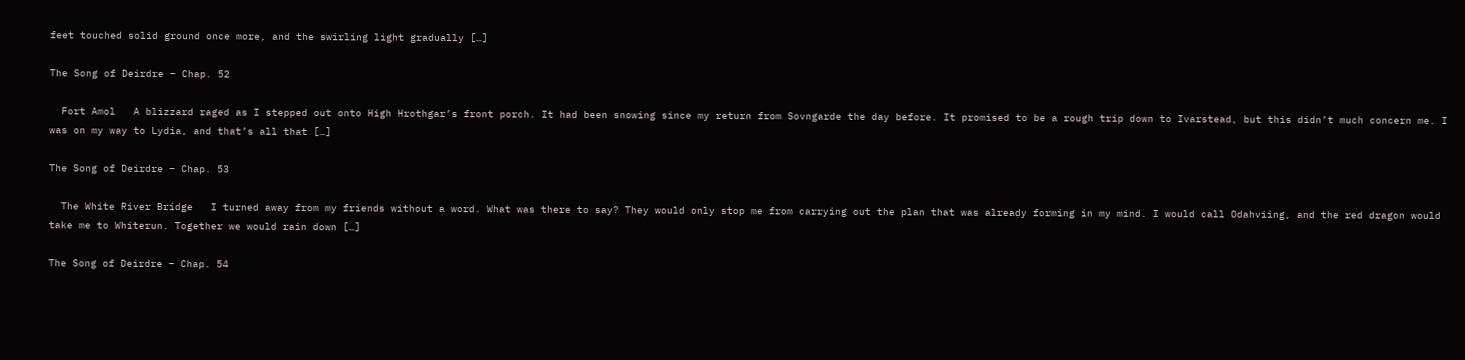feet touched solid ground once more, and the swirling light gradually […]

The Song of Deirdre – Chap. 52

  Fort Amol   A blizzard raged as I stepped out onto High Hrothgar’s front porch. It had been snowing since my return from Sovngarde the day before. It promised to be a rough trip down to Ivarstead, but this didn’t much concern me. I was on my way to Lydia, and that’s all that […]

The Song of Deirdre – Chap. 53

  The White River Bridge   I turned away from my friends without a word. What was there to say? They would only stop me from carrying out the plan that was already forming in my mind. I would call Odahviing, and the red dragon would take me to Whiterun. Together we would rain down […]

The Song of Deirdre – Chap. 54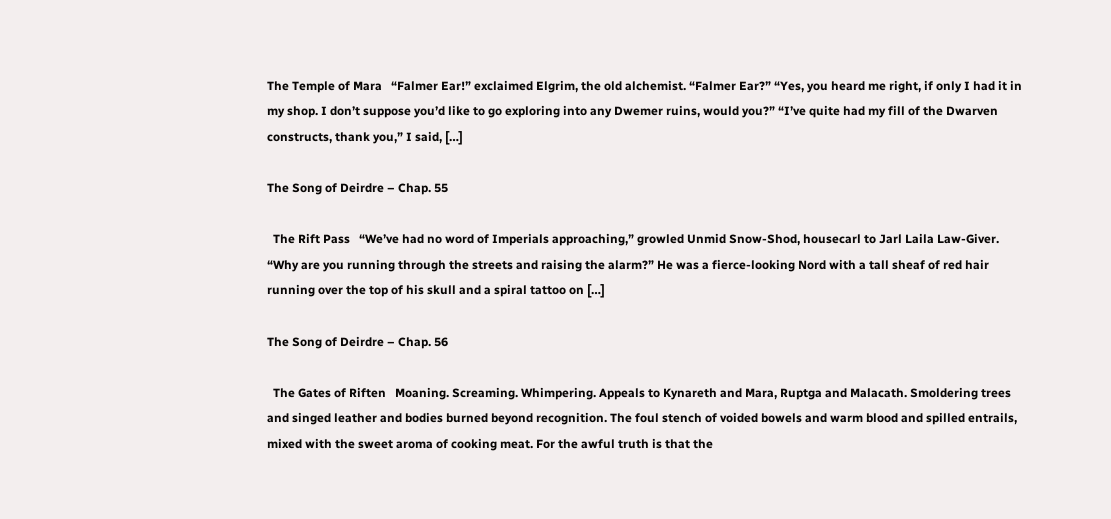The Temple of Mara   “Falmer Ear!” exclaimed Elgrim, the old alchemist. “Falmer Ear?” “Yes, you heard me right, if only I had it in my shop. I don’t suppose you’d like to go exploring into any Dwemer ruins, would you?” “I’ve quite had my fill of the Dwarven constructs, thank you,” I said, […]

The Song of Deirdre – Chap. 55

  The Rift Pass   “We’ve had no word of Imperials approaching,” growled Unmid Snow-Shod, housecarl to Jarl Laila Law-Giver. “Why are you running through the streets and raising the alarm?” He was a fierce-looking Nord with a tall sheaf of red hair running over the top of his skull and a spiral tattoo on […]

The Song of Deirdre – Chap. 56

  The Gates of Riften   Moaning. Screaming. Whimpering. Appeals to Kynareth and Mara, Ruptga and Malacath. Smoldering trees and singed leather and bodies burned beyond recognition. The foul stench of voided bowels and warm blood and spilled entrails, mixed with the sweet aroma of cooking meat. For the awful truth is that the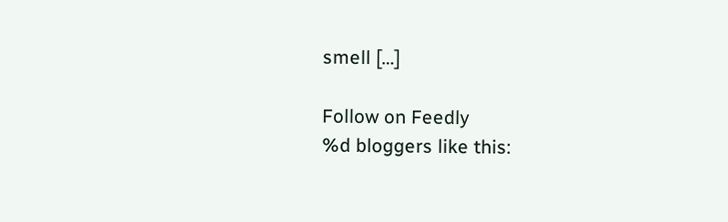smell […]

Follow on Feedly
%d bloggers like this: